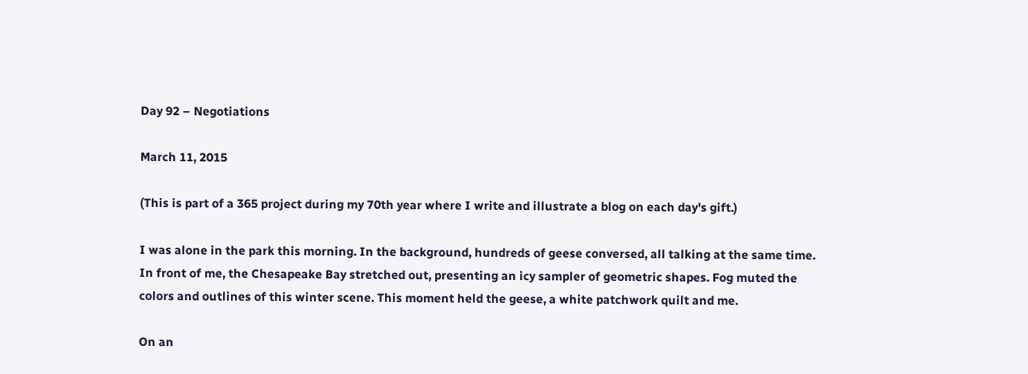Day 92 – Negotiations

March 11, 2015

(This is part of a 365 project during my 70th year where I write and illustrate a blog on each day's gift.)

I was alone in the park this morning. In the background, hundreds of geese conversed, all talking at the same time. In front of me, the Chesapeake Bay stretched out, presenting an icy sampler of geometric shapes. Fog muted the colors and outlines of this winter scene. This moment held the geese, a white patchwork quilt and me.

On an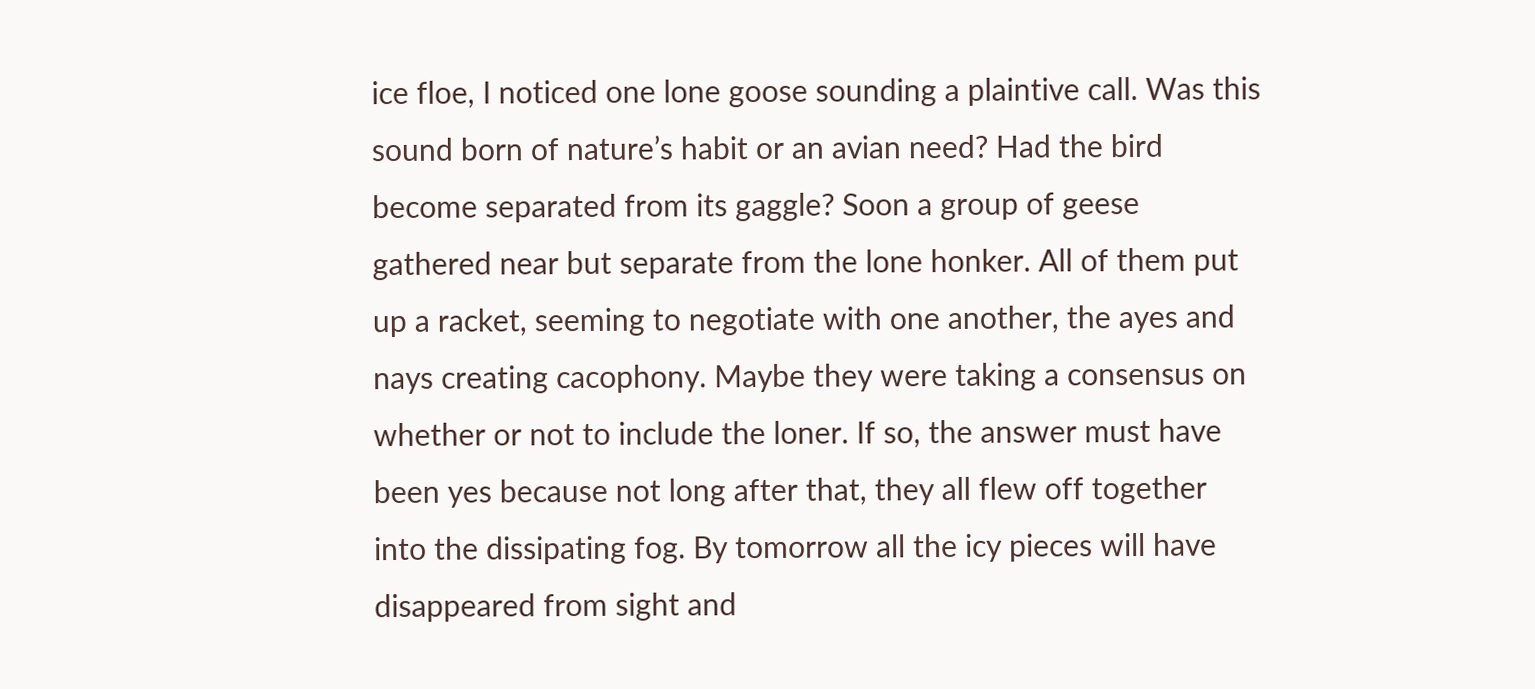ice floe, I noticed one lone goose sounding a plaintive call. Was this sound born of nature’s habit or an avian need? Had the bird become separated from its gaggle? Soon a group of geese gathered near but separate from the lone honker. All of them put up a racket, seeming to negotiate with one another, the ayes and nays creating cacophony. Maybe they were taking a consensus on whether or not to include the loner. If so, the answer must have been yes because not long after that, they all flew off together into the dissipating fog. By tomorrow all the icy pieces will have disappeared from sight and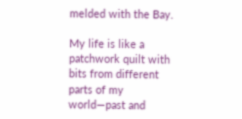melded with the Bay.

My life is like a patchwork quilt with bits from different parts of my world—past and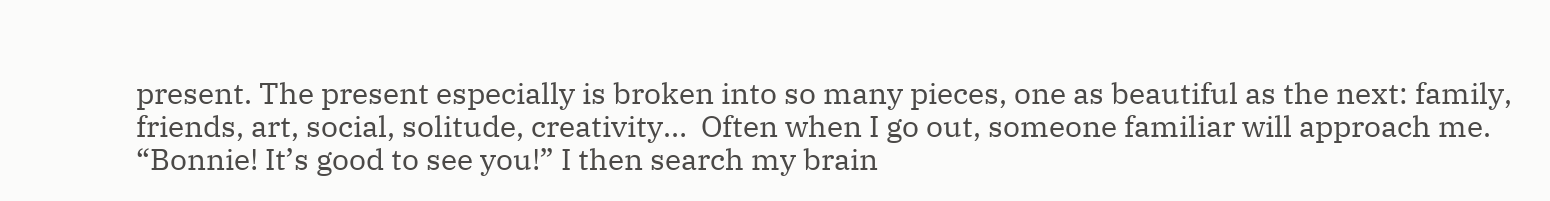present. The present especially is broken into so many pieces, one as beautiful as the next: family, friends, art, social, solitude, creativity…  Often when I go out, someone familiar will approach me. “Bonnie! It’s good to see you!” I then search my brain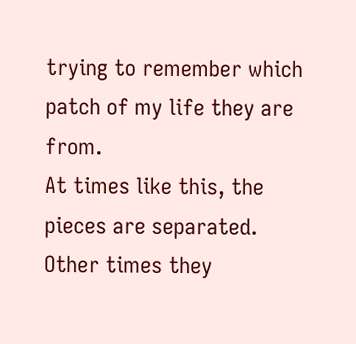trying to remember which patch of my life they are from.
At times like this, the pieces are separated. Other times they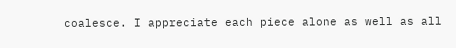coalesce. I appreciate each piece alone as well as all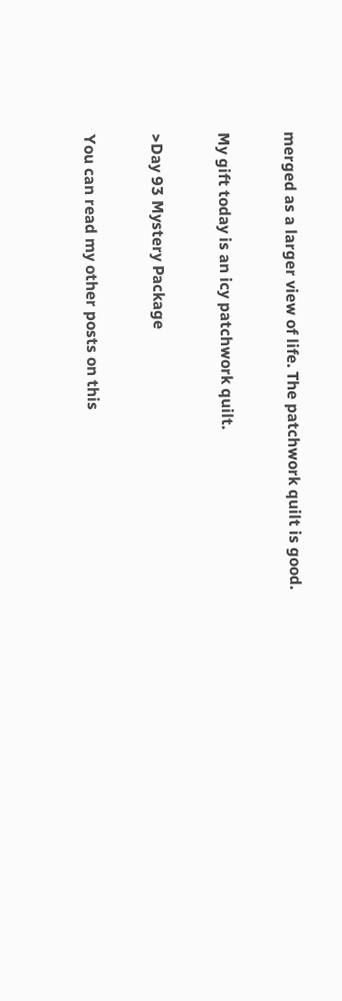merged as a larger view of life. The patchwork quilt is good.

My gift today is an icy patchwork quilt.

>Day 93 Mystery Package

You can read my other posts on this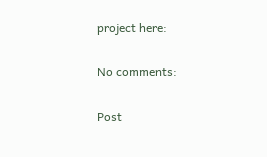project here:

No comments:

Post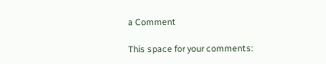a Comment

This space for your comments: